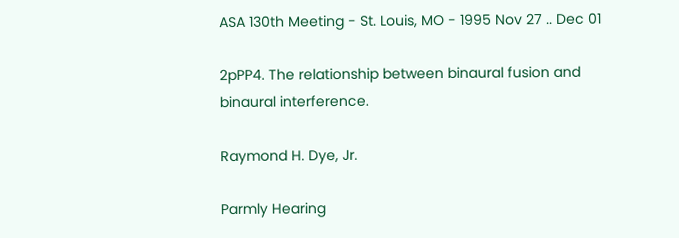ASA 130th Meeting - St. Louis, MO - 1995 Nov 27 .. Dec 01

2pPP4. The relationship between binaural fusion and binaural interference.

Raymond H. Dye, Jr.

Parmly Hearing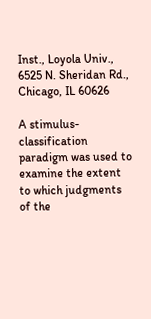Inst., Loyola Univ., 6525 N. Sheridan Rd., Chicago, IL 60626

A stimulus-classification paradigm was used to examine the extent to which judgments of the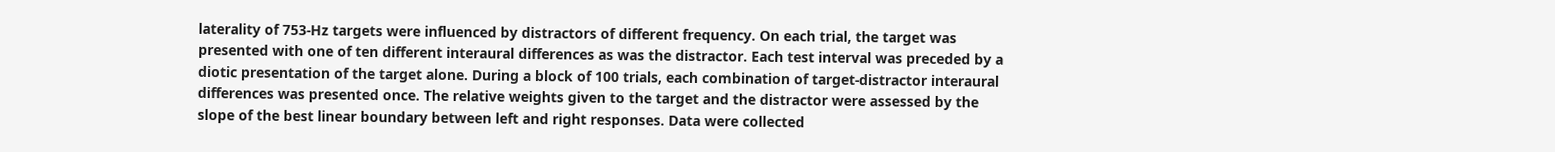laterality of 753-Hz targets were influenced by distractors of different frequency. On each trial, the target was presented with one of ten different interaural differences as was the distractor. Each test interval was preceded by a diotic presentation of the target alone. During a block of 100 trials, each combination of target-distractor interaural differences was presented once. The relative weights given to the target and the distractor were assessed by the slope of the best linear boundary between left and right responses. Data were collected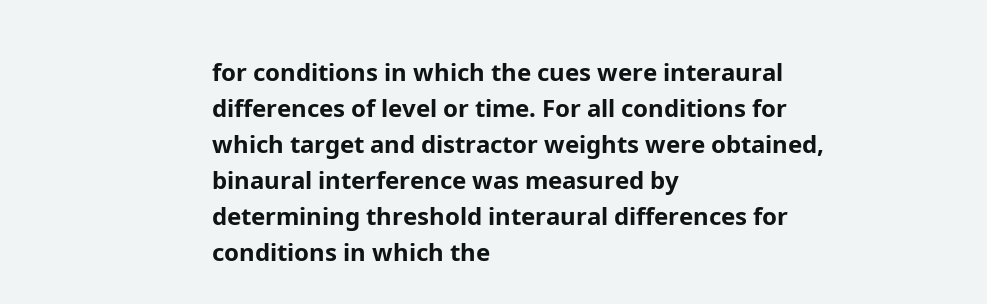for conditions in which the cues were interaural differences of level or time. For all conditions for which target and distractor weights were obtained, binaural interference was measured by determining threshold interaural differences for conditions in which the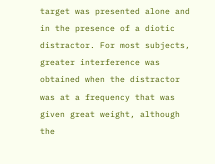target was presented alone and in the presence of a diotic distractor. For most subjects, greater interference was obtained when the distractor was at a frequency that was given great weight, although the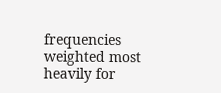frequencies weighted most heavily for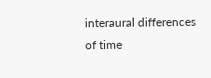interaural differences of time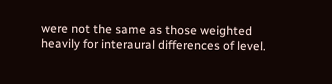were not the same as those weighted heavily for interaural differences of level.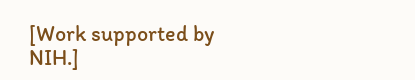[Work supported by NIH.]